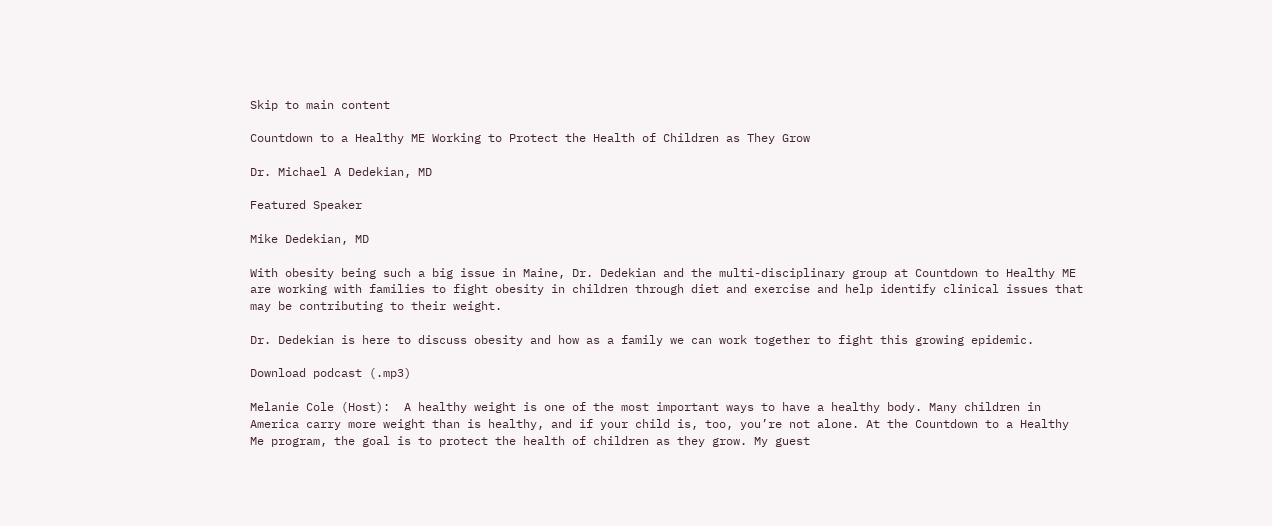Skip to main content

Countdown to a Healthy ME Working to Protect the Health of Children as They Grow

Dr. Michael A Dedekian, MD

Featured Speaker

Mike Dedekian, MD

With obesity being such a big issue in Maine, Dr. Dedekian and the multi-disciplinary group at Countdown to Healthy ME are working with families to fight obesity in children through diet and exercise and help identify clinical issues that may be contributing to their weight.

Dr. Dedekian is here to discuss obesity and how as a family we can work together to fight this growing epidemic.

Download podcast (.mp3)

Melanie Cole (Host):  A healthy weight is one of the most important ways to have a healthy body. Many children in America carry more weight than is healthy, and if your child is, too, you’re not alone. At the Countdown to a Healthy Me program, the goal is to protect the health of children as they grow. My guest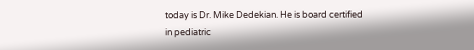today is Dr. Mike Dedekian. He is board certified in pediatric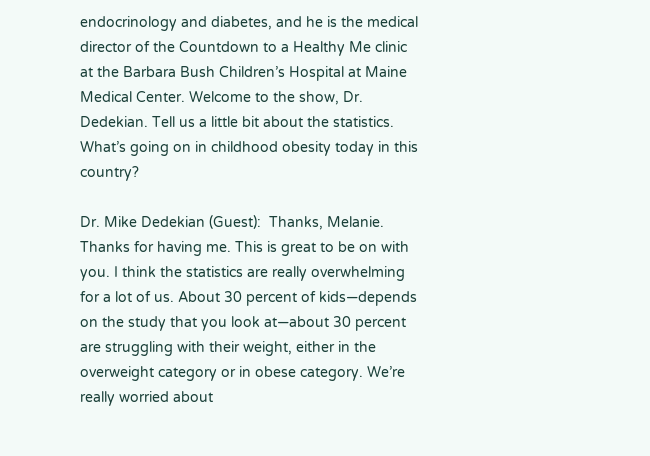endocrinology and diabetes, and he is the medical director of the Countdown to a Healthy Me clinic at the Barbara Bush Children’s Hospital at Maine Medical Center. Welcome to the show, Dr. Dedekian. Tell us a little bit about the statistics. What’s going on in childhood obesity today in this country?

Dr. Mike Dedekian (Guest):  Thanks, Melanie. Thanks for having me. This is great to be on with you. I think the statistics are really overwhelming for a lot of us. About 30 percent of kids—depends on the study that you look at—about 30 percent are struggling with their weight, either in the overweight category or in obese category. We’re really worried about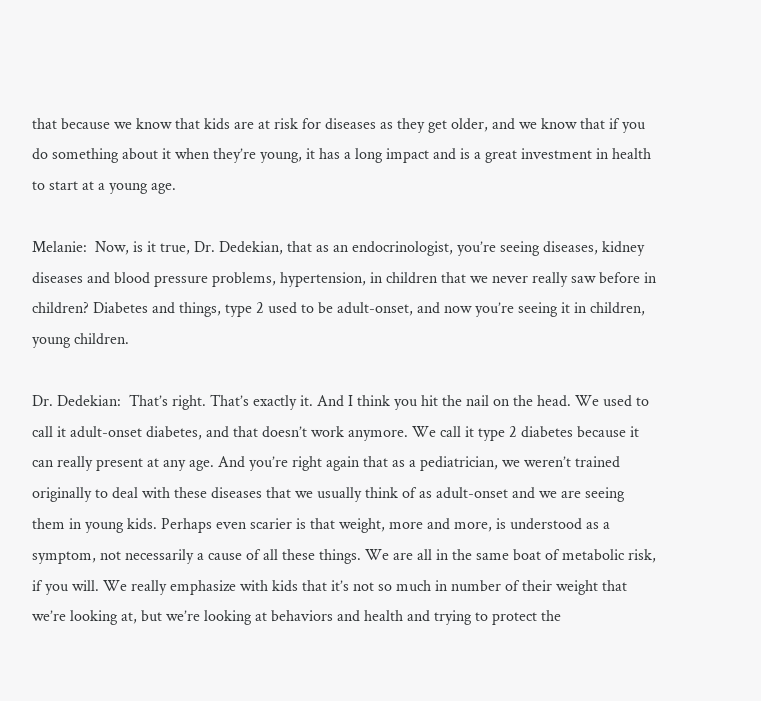that because we know that kids are at risk for diseases as they get older, and we know that if you do something about it when they’re young, it has a long impact and is a great investment in health to start at a young age.

Melanie:  Now, is it true, Dr. Dedekian, that as an endocrinologist, you’re seeing diseases, kidney diseases and blood pressure problems, hypertension, in children that we never really saw before in children? Diabetes and things, type 2 used to be adult-onset, and now you’re seeing it in children, young children.

Dr. Dedekian:  That’s right. That’s exactly it. And I think you hit the nail on the head. We used to call it adult-onset diabetes, and that doesn’t work anymore. We call it type 2 diabetes because it can really present at any age. And you’re right again that as a pediatrician, we weren’t trained originally to deal with these diseases that we usually think of as adult-onset and we are seeing them in young kids. Perhaps even scarier is that weight, more and more, is understood as a symptom, not necessarily a cause of all these things. We are all in the same boat of metabolic risk, if you will. We really emphasize with kids that it’s not so much in number of their weight that we’re looking at, but we’re looking at behaviors and health and trying to protect the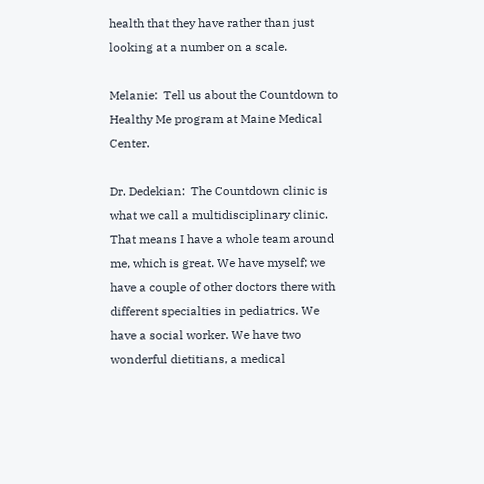health that they have rather than just looking at a number on a scale.

Melanie:  Tell us about the Countdown to Healthy Me program at Maine Medical Center.

Dr. Dedekian:  The Countdown clinic is what we call a multidisciplinary clinic. That means I have a whole team around me, which is great. We have myself; we have a couple of other doctors there with different specialties in pediatrics. We have a social worker. We have two wonderful dietitians, a medical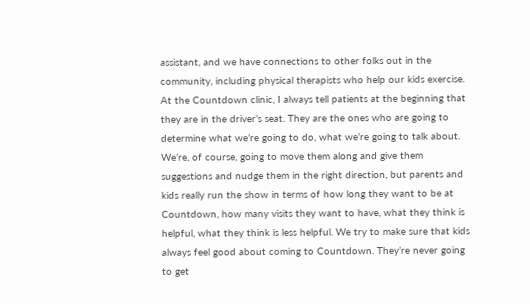assistant, and we have connections to other folks out in the community, including physical therapists who help our kids exercise. At the Countdown clinic, I always tell patients at the beginning that they are in the driver’s seat. They are the ones who are going to determine what we’re going to do, what we’re going to talk about. We’re, of course, going to move them along and give them suggestions and nudge them in the right direction, but parents and kids really run the show in terms of how long they want to be at Countdown, how many visits they want to have, what they think is helpful, what they think is less helpful. We try to make sure that kids always feel good about coming to Countdown. They’re never going to get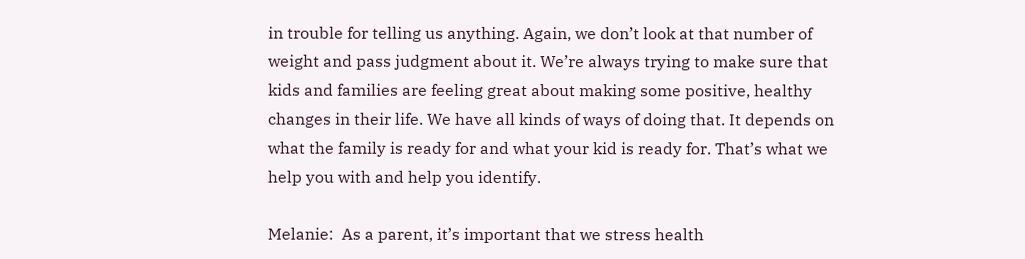in trouble for telling us anything. Again, we don’t look at that number of weight and pass judgment about it. We’re always trying to make sure that kids and families are feeling great about making some positive, healthy changes in their life. We have all kinds of ways of doing that. It depends on what the family is ready for and what your kid is ready for. That’s what we help you with and help you identify.

Melanie:  As a parent, it’s important that we stress health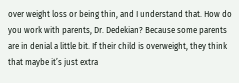over weight loss or being thin, and I understand that. How do you work with parents, Dr. Dedekian? Because some parents are in denial a little bit. If their child is overweight, they think that maybe it’s just extra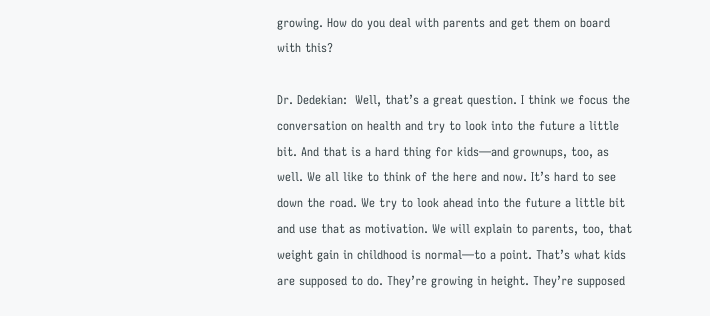growing. How do you deal with parents and get them on board with this?

Dr. Dedekian:  Well, that’s a great question. I think we focus the conversation on health and try to look into the future a little bit. And that is a hard thing for kids—and grownups, too, as well. We all like to think of the here and now. It’s hard to see down the road. We try to look ahead into the future a little bit and use that as motivation. We will explain to parents, too, that weight gain in childhood is normal—to a point. That’s what kids are supposed to do. They’re growing in height. They’re supposed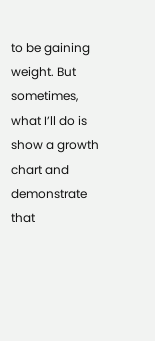to be gaining weight. But sometimes, what I’ll do is show a growth chart and demonstrate that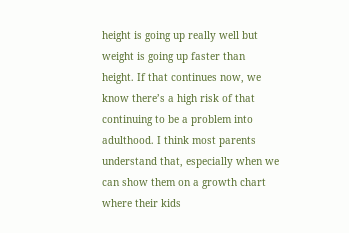height is going up really well but weight is going up faster than height. If that continues now, we know there’s a high risk of that continuing to be a problem into adulthood. I think most parents understand that, especially when we can show them on a growth chart where their kids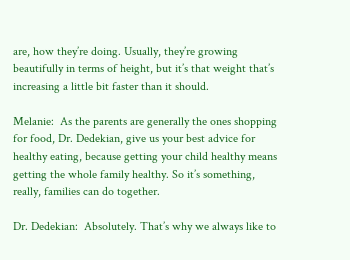are, how they’re doing. Usually, they’re growing beautifully in terms of height, but it’s that weight that’s increasing a little bit faster than it should.

Melanie:  As the parents are generally the ones shopping for food, Dr. Dedekian, give us your best advice for healthy eating, because getting your child healthy means getting the whole family healthy. So it’s something, really, families can do together.

Dr. Dedekian:  Absolutely. That’s why we always like to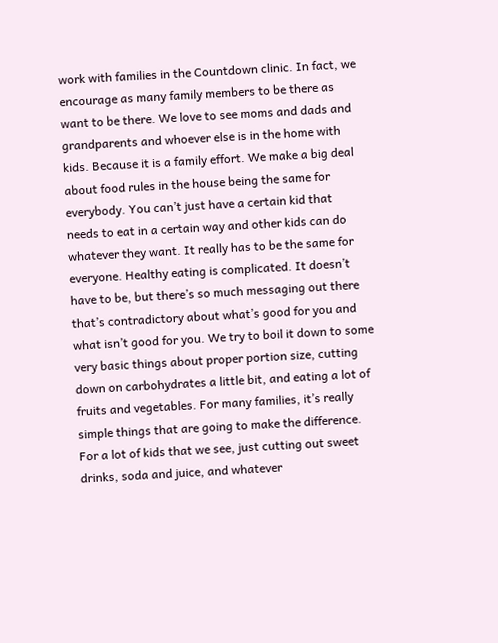work with families in the Countdown clinic. In fact, we encourage as many family members to be there as want to be there. We love to see moms and dads and grandparents and whoever else is in the home with kids. Because it is a family effort. We make a big deal about food rules in the house being the same for everybody. You can’t just have a certain kid that needs to eat in a certain way and other kids can do whatever they want. It really has to be the same for everyone. Healthy eating is complicated. It doesn’t have to be, but there’s so much messaging out there that’s contradictory about what’s good for you and what isn’t good for you. We try to boil it down to some very basic things about proper portion size, cutting down on carbohydrates a little bit, and eating a lot of fruits and vegetables. For many families, it’s really simple things that are going to make the difference. For a lot of kids that we see, just cutting out sweet drinks, soda and juice, and whatever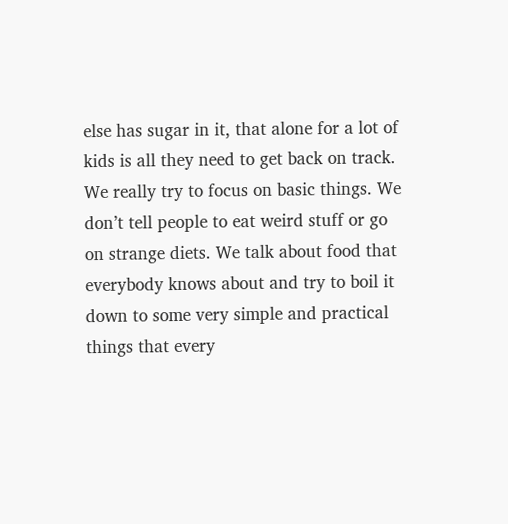else has sugar in it, that alone for a lot of kids is all they need to get back on track. We really try to focus on basic things. We don’t tell people to eat weird stuff or go on strange diets. We talk about food that everybody knows about and try to boil it down to some very simple and practical things that every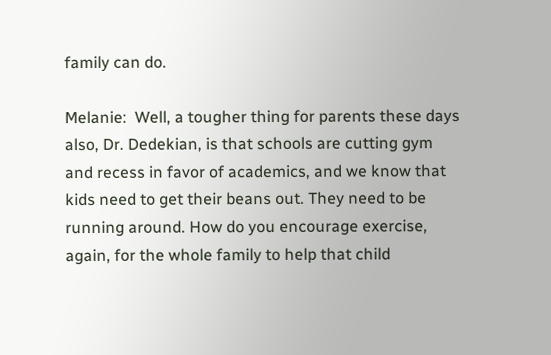family can do.

Melanie:  Well, a tougher thing for parents these days also, Dr. Dedekian, is that schools are cutting gym and recess in favor of academics, and we know that kids need to get their beans out. They need to be running around. How do you encourage exercise, again, for the whole family to help that child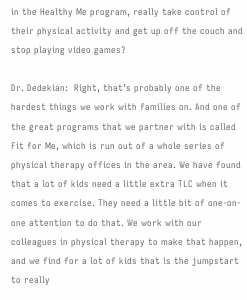in the Healthy Me program, really take control of their physical activity and get up off the couch and stop playing video games?

Dr. Dedekian:  Right, that’s probably one of the hardest things we work with families on. And one of the great programs that we partner with is called Fit for Me, which is run out of a whole series of physical therapy offices in the area. We have found that a lot of kids need a little extra TLC when it comes to exercise. They need a little bit of one-on-one attention to do that. We work with our colleagues in physical therapy to make that happen, and we find for a lot of kids that is the jumpstart to really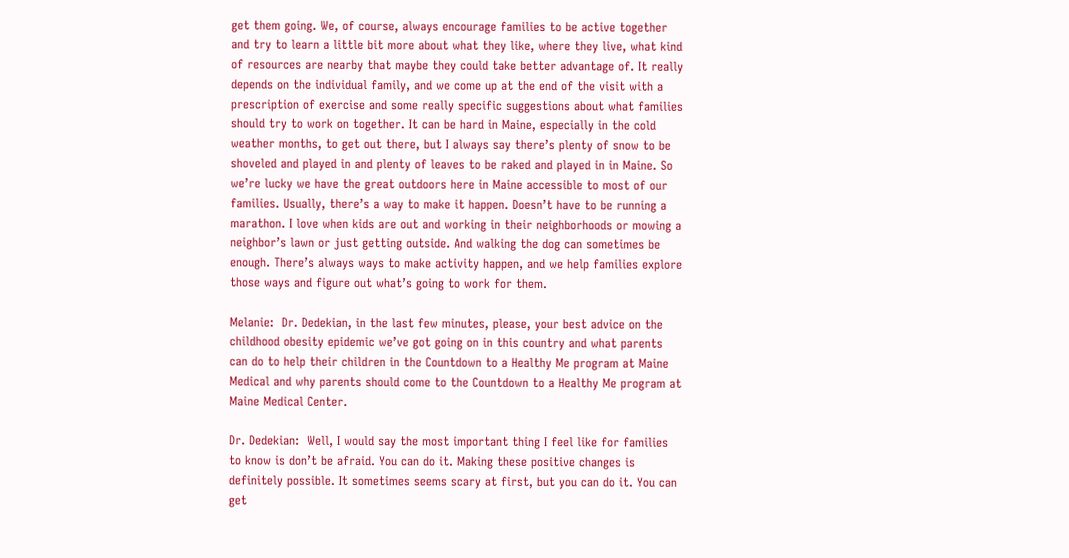get them going. We, of course, always encourage families to be active together and try to learn a little bit more about what they like, where they live, what kind of resources are nearby that maybe they could take better advantage of. It really depends on the individual family, and we come up at the end of the visit with a prescription of exercise and some really specific suggestions about what families should try to work on together. It can be hard in Maine, especially in the cold weather months, to get out there, but I always say there’s plenty of snow to be shoveled and played in and plenty of leaves to be raked and played in in Maine. So we’re lucky we have the great outdoors here in Maine accessible to most of our families. Usually, there’s a way to make it happen. Doesn’t have to be running a marathon. I love when kids are out and working in their neighborhoods or mowing a neighbor’s lawn or just getting outside. And walking the dog can sometimes be enough. There’s always ways to make activity happen, and we help families explore those ways and figure out what’s going to work for them.

Melanie:  Dr. Dedekian, in the last few minutes, please, your best advice on the childhood obesity epidemic we’ve got going on in this country and what parents can do to help their children in the Countdown to a Healthy Me program at Maine Medical and why parents should come to the Countdown to a Healthy Me program at Maine Medical Center.

Dr. Dedekian:  Well, I would say the most important thing I feel like for families to know is don’t be afraid. You can do it. Making these positive changes is definitely possible. It sometimes seems scary at first, but you can do it. You can get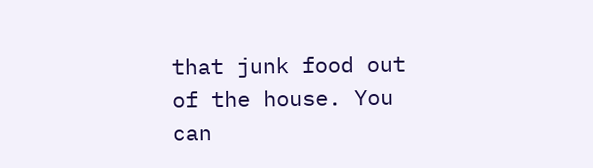that junk food out of the house. You can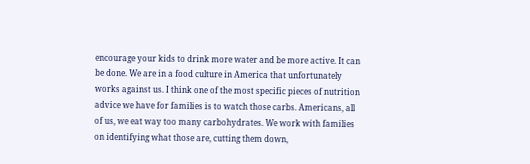encourage your kids to drink more water and be more active. It can be done. We are in a food culture in America that unfortunately works against us. I think one of the most specific pieces of nutrition advice we have for families is to watch those carbs. Americans, all of us, we eat way too many carbohydrates. We work with families on identifying what those are, cutting them down,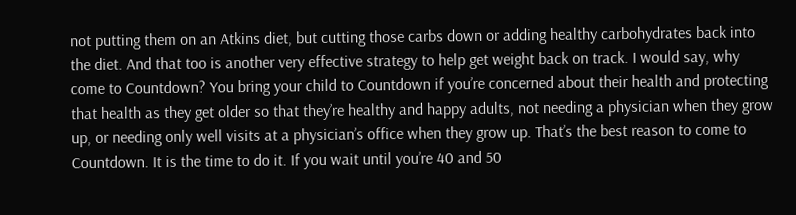not putting them on an Atkins diet, but cutting those carbs down or adding healthy carbohydrates back into the diet. And that too is another very effective strategy to help get weight back on track. I would say, why come to Countdown? You bring your child to Countdown if you’re concerned about their health and protecting that health as they get older so that they’re healthy and happy adults, not needing a physician when they grow up, or needing only well visits at a physician’s office when they grow up. That’s the best reason to come to Countdown. It is the time to do it. If you wait until you’re 40 and 50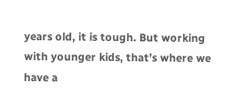years old, it is tough. But working with younger kids, that’s where we have a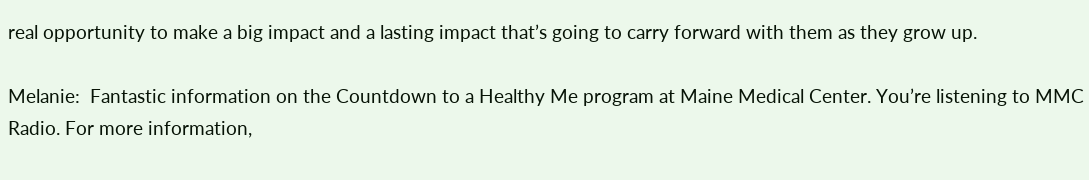real opportunity to make a big impact and a lasting impact that’s going to carry forward with them as they grow up.

Melanie:  Fantastic information on the Countdown to a Healthy Me program at Maine Medical Center. You’re listening to MMC Radio. For more information,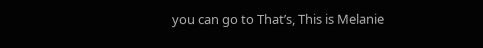you can go to That’s, This is Melanie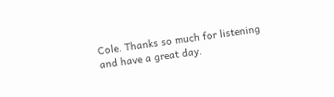Cole. Thanks so much for listening and have a great day.